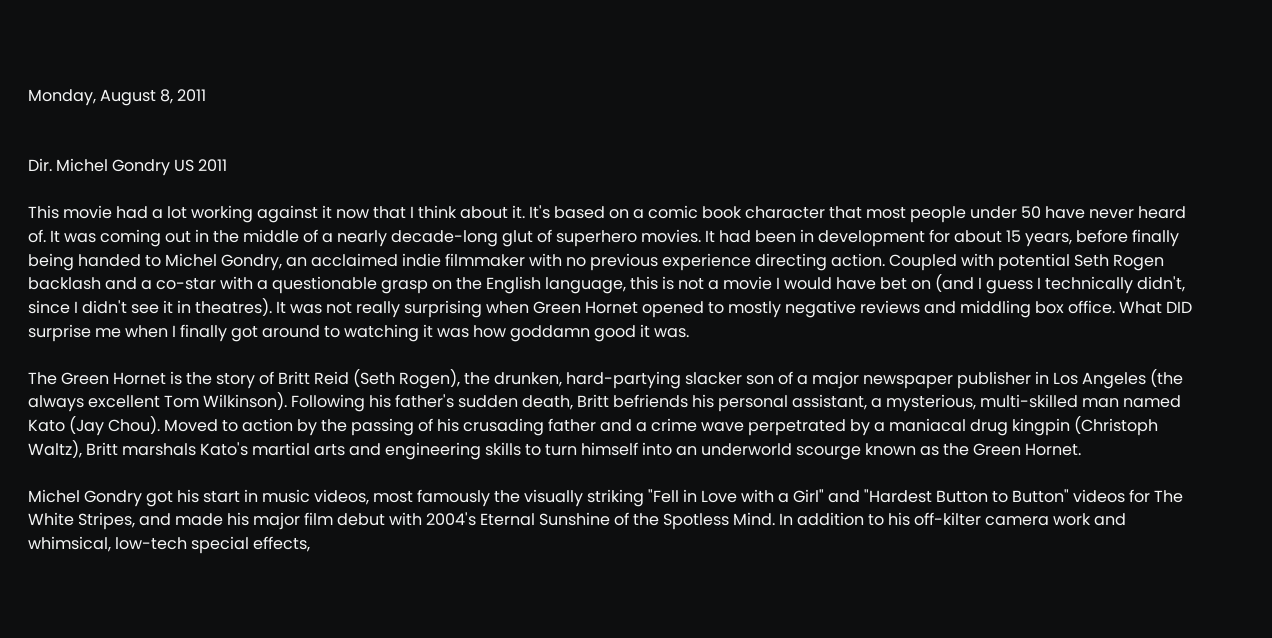Monday, August 8, 2011


Dir. Michel Gondry US 2011

This movie had a lot working against it now that I think about it. It's based on a comic book character that most people under 50 have never heard of. It was coming out in the middle of a nearly decade-long glut of superhero movies. It had been in development for about 15 years, before finally being handed to Michel Gondry, an acclaimed indie filmmaker with no previous experience directing action. Coupled with potential Seth Rogen backlash and a co-star with a questionable grasp on the English language, this is not a movie I would have bet on (and I guess I technically didn't, since I didn't see it in theatres). It was not really surprising when Green Hornet opened to mostly negative reviews and middling box office. What DID surprise me when I finally got around to watching it was how goddamn good it was.

The Green Hornet is the story of Britt Reid (Seth Rogen), the drunken, hard-partying slacker son of a major newspaper publisher in Los Angeles (the always excellent Tom Wilkinson). Following his father's sudden death, Britt befriends his personal assistant, a mysterious, multi-skilled man named Kato (Jay Chou). Moved to action by the passing of his crusading father and a crime wave perpetrated by a maniacal drug kingpin (Christoph Waltz), Britt marshals Kato's martial arts and engineering skills to turn himself into an underworld scourge known as the Green Hornet.

Michel Gondry got his start in music videos, most famously the visually striking "Fell in Love with a Girl" and "Hardest Button to Button" videos for The White Stripes, and made his major film debut with 2004's Eternal Sunshine of the Spotless Mind. In addition to his off-kilter camera work and whimsical, low-tech special effects,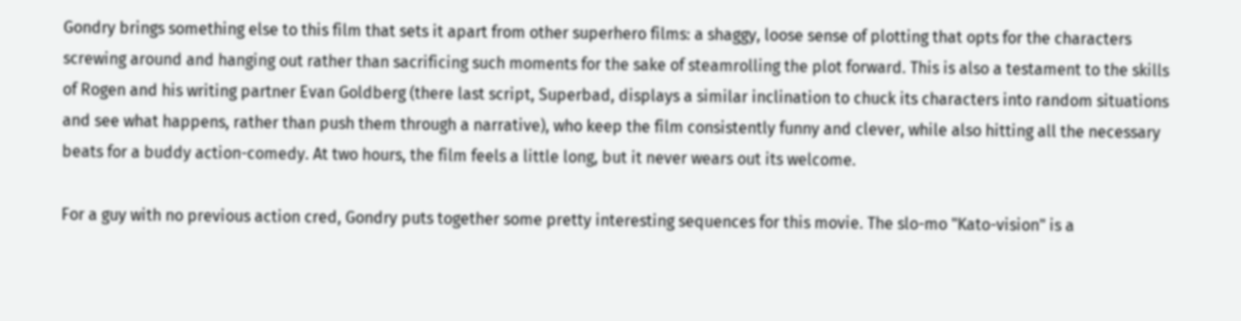Gondry brings something else to this film that sets it apart from other superhero films: a shaggy, loose sense of plotting that opts for the characters screwing around and hanging out rather than sacrificing such moments for the sake of steamrolling the plot forward. This is also a testament to the skills of Rogen and his writing partner Evan Goldberg (there last script, Superbad, displays a similar inclination to chuck its characters into random situations and see what happens, rather than push them through a narrative), who keep the film consistently funny and clever, while also hitting all the necessary beats for a buddy action-comedy. At two hours, the film feels a little long, but it never wears out its welcome.

For a guy with no previous action cred, Gondry puts together some pretty interesting sequences for this movie. The slo-mo "Kato-vision" is a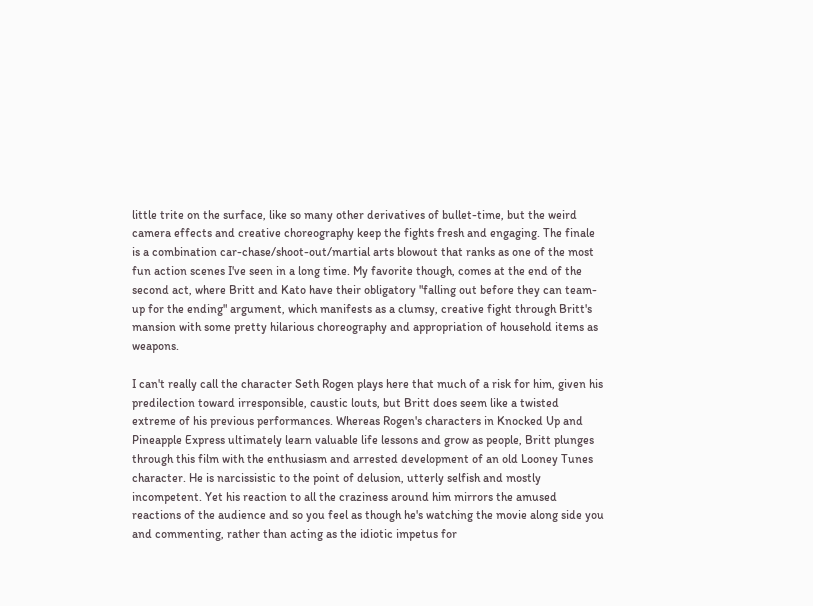little trite on the surface, like so many other derivatives of bullet-time, but the weird camera effects and creative choreography keep the fights fresh and engaging. The finale is a combination car-chase/shoot-out/martial arts blowout that ranks as one of the most fun action scenes I've seen in a long time. My favorite though, comes at the end of the second act, where Britt and Kato have their obligatory "falling out before they can team-up for the ending" argument, which manifests as a clumsy, creative fight through Britt's mansion with some pretty hilarious choreography and appropriation of household items as weapons.

I can't really call the character Seth Rogen plays here that much of a risk for him, given his predilection toward irresponsible, caustic louts, but Britt does seem like a twisted extreme of his previous performances. Whereas Rogen's characters in Knocked Up and Pineapple Express ultimately learn valuable life lessons and grow as people, Britt plunges through this film with the enthusiasm and arrested development of an old Looney Tunes character. He is narcissistic to the point of delusion, utterly selfish and mostly incompetent. Yet his reaction to all the craziness around him mirrors the amused reactions of the audience and so you feel as though he's watching the movie along side you and commenting, rather than acting as the idiotic impetus for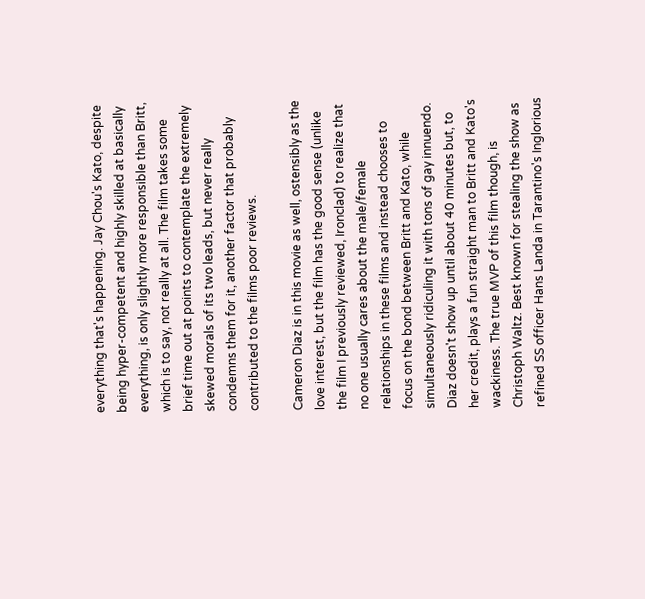everything that's happening. Jay Chou's Kato, despite being hyper-competent and highly skilled at basically everything, is only slightly more responsible than Britt, which is to say, not really at all. The film takes some brief time out at points to contemplate the extremely skewed morals of its two leads, but never really condemns them for it, another factor that probably contributed to the films poor reviews.

Cameron Diaz is in this movie as well, ostensibly as the love interest, but the film has the good sense (unlike the film I previously reviewed, Ironclad) to realize that no one usually cares about the male/female relationships in these films and instead chooses to focus on the bond between Britt and Kato, while simultaneously ridiculing it with tons of gay innuendo. Diaz doesn't show up until about 40 minutes but, to her credit, plays a fun straight man to Britt and Kato's wackiness. The true MVP of this film though, is Christoph Waltz. Best known for stealing the show as refined SS officer Hans Landa in Tarantino's Inglorious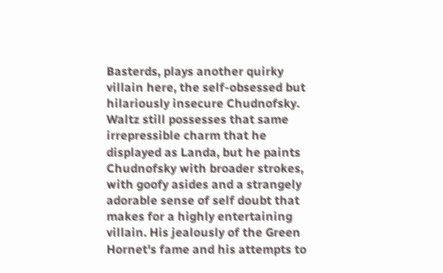Basterds, plays another quirky villain here, the self-obsessed but hilariously insecure Chudnofsky. Waltz still possesses that same irrepressible charm that he displayed as Landa, but he paints Chudnofsky with broader strokes, with goofy asides and a strangely adorable sense of self doubt that makes for a highly entertaining villain. His jealously of the Green Hornet's fame and his attempts to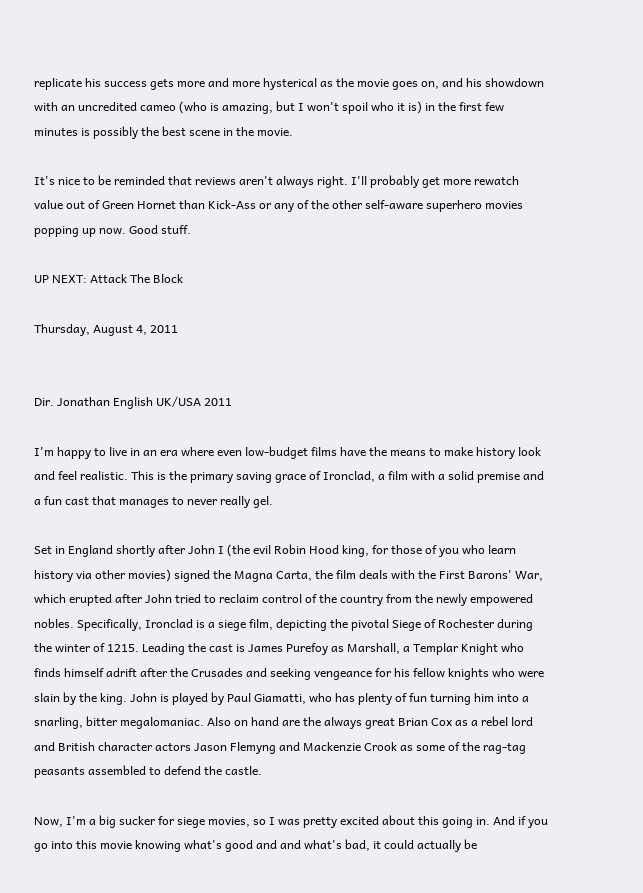replicate his success gets more and more hysterical as the movie goes on, and his showdown with an uncredited cameo (who is amazing, but I won't spoil who it is) in the first few minutes is possibly the best scene in the movie.

It's nice to be reminded that reviews aren't always right. I'll probably get more rewatch value out of Green Hornet than Kick-Ass or any of the other self-aware superhero movies popping up now. Good stuff.

UP NEXT: Attack The Block

Thursday, August 4, 2011


Dir. Jonathan English UK/USA 2011

I'm happy to live in an era where even low-budget films have the means to make history look and feel realistic. This is the primary saving grace of Ironclad, a film with a solid premise and a fun cast that manages to never really gel.

Set in England shortly after John I (the evil Robin Hood king, for those of you who learn history via other movies) signed the Magna Carta, the film deals with the First Barons' War, which erupted after John tried to reclaim control of the country from the newly empowered nobles. Specifically, Ironclad is a siege film, depicting the pivotal Siege of Rochester during the winter of 1215. Leading the cast is James Purefoy as Marshall, a Templar Knight who finds himself adrift after the Crusades and seeking vengeance for his fellow knights who were slain by the king. John is played by Paul Giamatti, who has plenty of fun turning him into a snarling, bitter megalomaniac. Also on hand are the always great Brian Cox as a rebel lord and British character actors Jason Flemyng and Mackenzie Crook as some of the rag-tag peasants assembled to defend the castle.

Now, I'm a big sucker for siege movies, so I was pretty excited about this going in. And if you go into this movie knowing what's good and and what's bad, it could actually be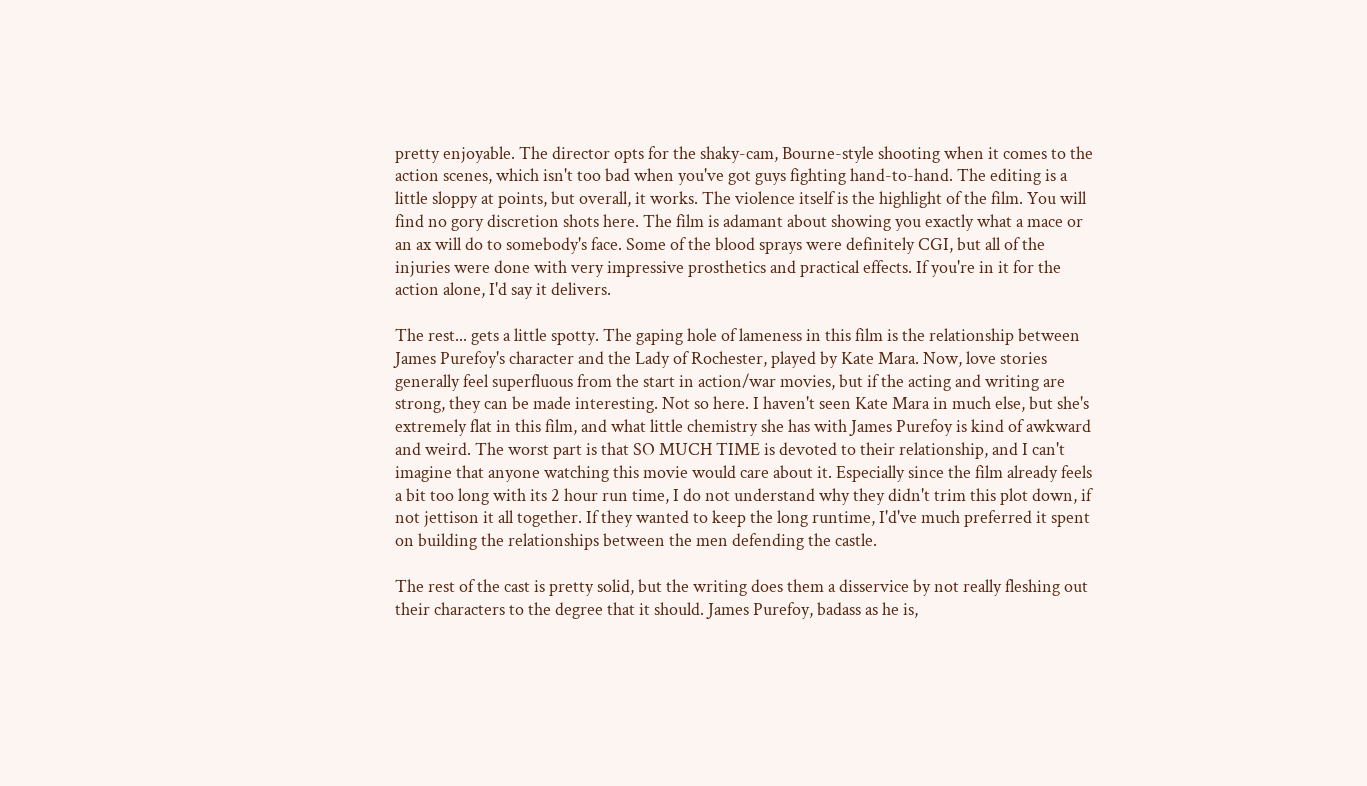pretty enjoyable. The director opts for the shaky-cam, Bourne-style shooting when it comes to the action scenes, which isn't too bad when you've got guys fighting hand-to-hand. The editing is a little sloppy at points, but overall, it works. The violence itself is the highlight of the film. You will find no gory discretion shots here. The film is adamant about showing you exactly what a mace or an ax will do to somebody's face. Some of the blood sprays were definitely CGI, but all of the injuries were done with very impressive prosthetics and practical effects. If you're in it for the action alone, I'd say it delivers.

The rest... gets a little spotty. The gaping hole of lameness in this film is the relationship between James Purefoy's character and the Lady of Rochester, played by Kate Mara. Now, love stories generally feel superfluous from the start in action/war movies, but if the acting and writing are strong, they can be made interesting. Not so here. I haven't seen Kate Mara in much else, but she's extremely flat in this film, and what little chemistry she has with James Purefoy is kind of awkward and weird. The worst part is that SO MUCH TIME is devoted to their relationship, and I can't imagine that anyone watching this movie would care about it. Especially since the film already feels a bit too long with its 2 hour run time, I do not understand why they didn't trim this plot down, if not jettison it all together. If they wanted to keep the long runtime, I'd've much preferred it spent on building the relationships between the men defending the castle.

The rest of the cast is pretty solid, but the writing does them a disservice by not really fleshing out their characters to the degree that it should. James Purefoy, badass as he is,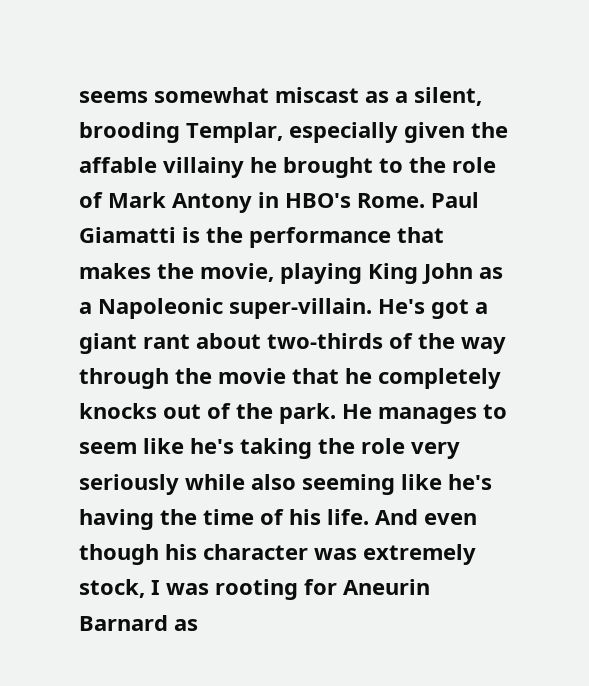seems somewhat miscast as a silent, brooding Templar, especially given the affable villainy he brought to the role of Mark Antony in HBO's Rome. Paul Giamatti is the performance that makes the movie, playing King John as a Napoleonic super-villain. He's got a giant rant about two-thirds of the way through the movie that he completely knocks out of the park. He manages to seem like he's taking the role very seriously while also seeming like he's having the time of his life. And even though his character was extremely stock, I was rooting for Aneurin Barnard as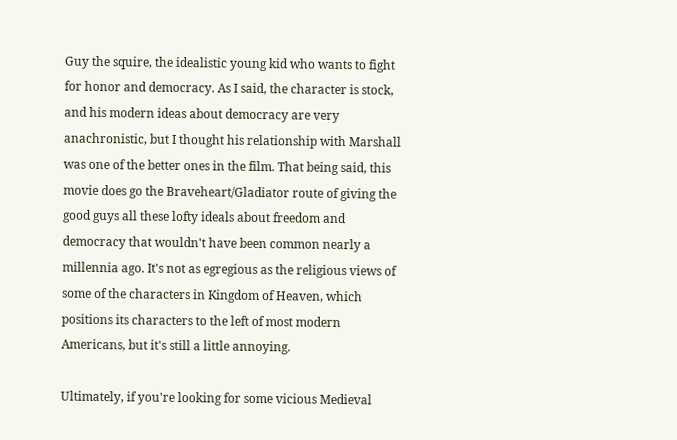Guy the squire, the idealistic young kid who wants to fight for honor and democracy. As I said, the character is stock, and his modern ideas about democracy are very anachronistic, but I thought his relationship with Marshall was one of the better ones in the film. That being said, this movie does go the Braveheart/Gladiator route of giving the good guys all these lofty ideals about freedom and democracy that wouldn't have been common nearly a millennia ago. It's not as egregious as the religious views of some of the characters in Kingdom of Heaven, which positions its characters to the left of most modern Americans, but it's still a little annoying.

Ultimately, if you're looking for some vicious Medieval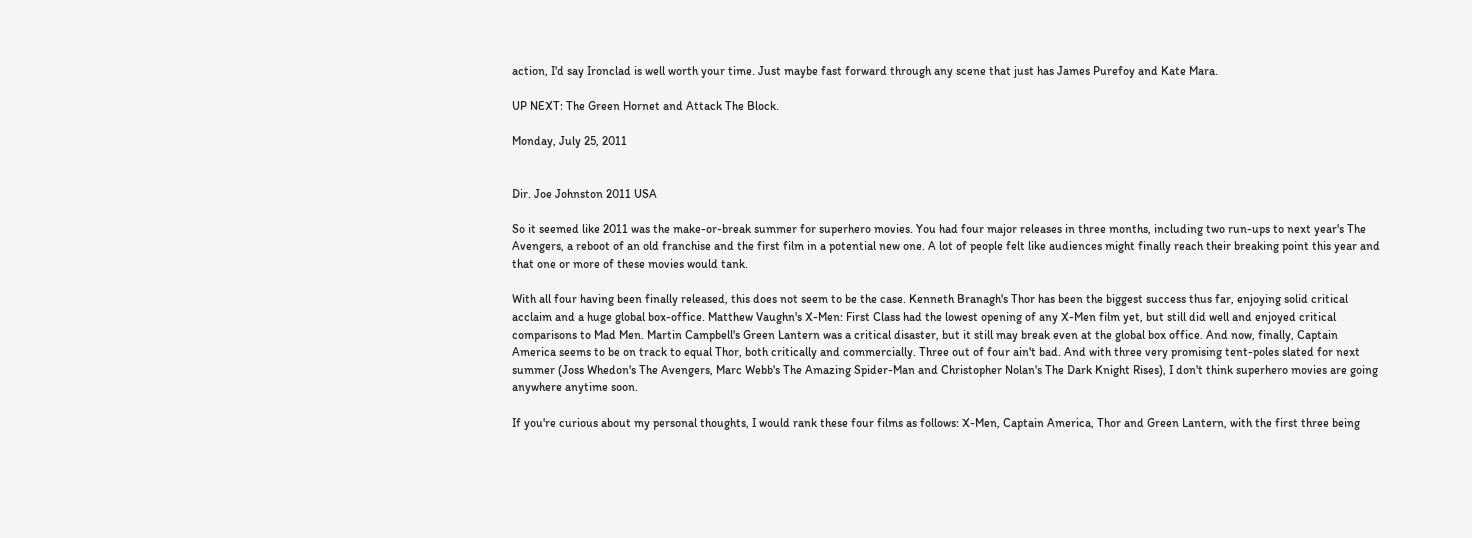action, I'd say Ironclad is well worth your time. Just maybe fast forward through any scene that just has James Purefoy and Kate Mara.

UP NEXT: The Green Hornet and Attack The Block.

Monday, July 25, 2011


Dir. Joe Johnston 2011 USA

So it seemed like 2011 was the make-or-break summer for superhero movies. You had four major releases in three months, including two run-ups to next year's The Avengers, a reboot of an old franchise and the first film in a potential new one. A lot of people felt like audiences might finally reach their breaking point this year and that one or more of these movies would tank.

With all four having been finally released, this does not seem to be the case. Kenneth Branagh's Thor has been the biggest success thus far, enjoying solid critical acclaim and a huge global box-office. Matthew Vaughn's X-Men: First Class had the lowest opening of any X-Men film yet, but still did well and enjoyed critical comparisons to Mad Men. Martin Campbell's Green Lantern was a critical disaster, but it still may break even at the global box office. And now, finally, Captain America seems to be on track to equal Thor, both critically and commercially. Three out of four ain't bad. And with three very promising tent-poles slated for next summer (Joss Whedon's The Avengers, Marc Webb's The Amazing Spider-Man and Christopher Nolan's The Dark Knight Rises), I don't think superhero movies are going anywhere anytime soon.

If you're curious about my personal thoughts, I would rank these four films as follows: X-Men, Captain America, Thor and Green Lantern, with the first three being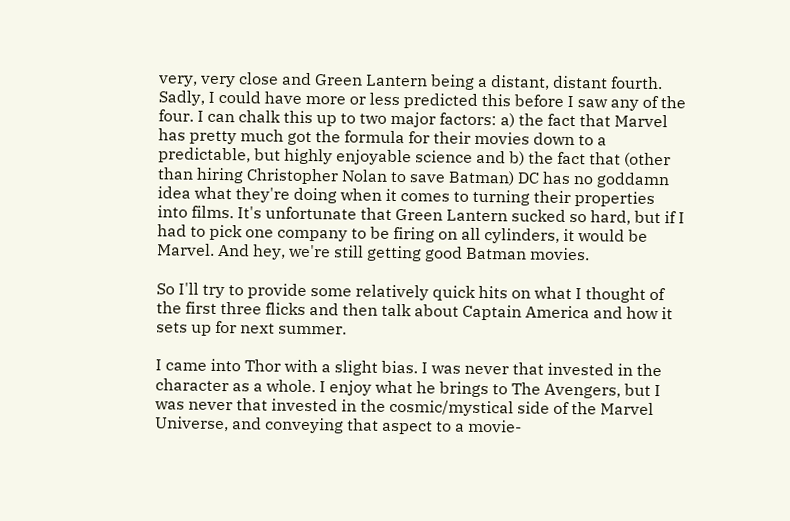very, very close and Green Lantern being a distant, distant fourth. Sadly, I could have more or less predicted this before I saw any of the four. I can chalk this up to two major factors: a) the fact that Marvel has pretty much got the formula for their movies down to a predictable, but highly enjoyable science and b) the fact that (other than hiring Christopher Nolan to save Batman) DC has no goddamn idea what they're doing when it comes to turning their properties into films. It's unfortunate that Green Lantern sucked so hard, but if I had to pick one company to be firing on all cylinders, it would be Marvel. And hey, we're still getting good Batman movies.

So I'll try to provide some relatively quick hits on what I thought of the first three flicks and then talk about Captain America and how it sets up for next summer.

I came into Thor with a slight bias. I was never that invested in the character as a whole. I enjoy what he brings to The Avengers, but I was never that invested in the cosmic/mystical side of the Marvel Universe, and conveying that aspect to a movie-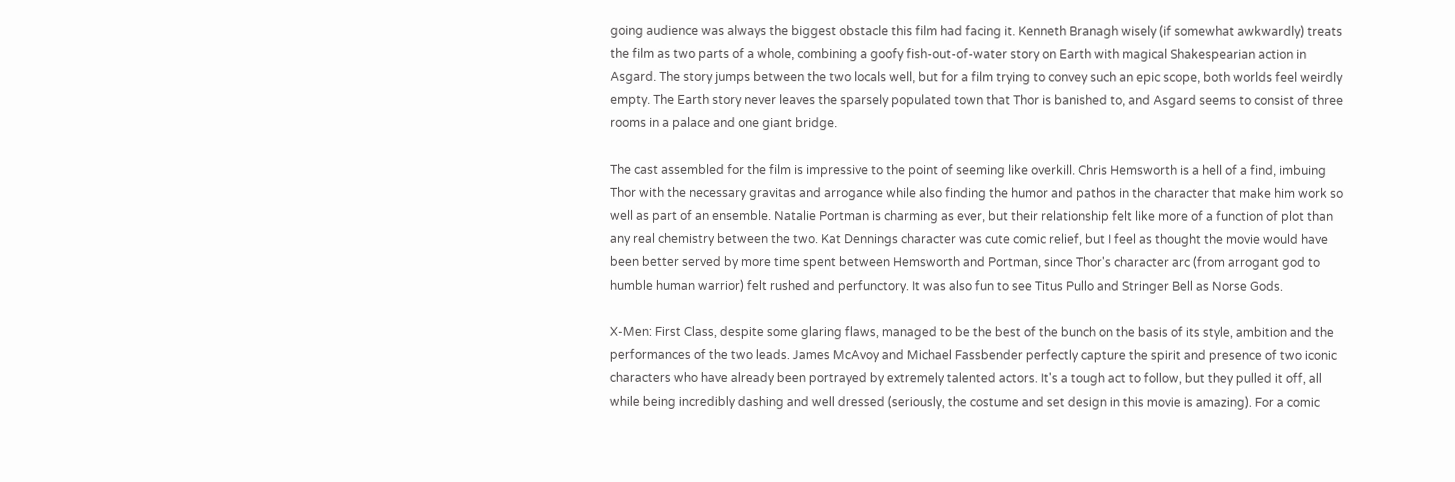going audience was always the biggest obstacle this film had facing it. Kenneth Branagh wisely (if somewhat awkwardly) treats the film as two parts of a whole, combining a goofy fish-out-of-water story on Earth with magical Shakespearian action in Asgard. The story jumps between the two locals well, but for a film trying to convey such an epic scope, both worlds feel weirdly empty. The Earth story never leaves the sparsely populated town that Thor is banished to, and Asgard seems to consist of three rooms in a palace and one giant bridge.

The cast assembled for the film is impressive to the point of seeming like overkill. Chris Hemsworth is a hell of a find, imbuing Thor with the necessary gravitas and arrogance while also finding the humor and pathos in the character that make him work so well as part of an ensemble. Natalie Portman is charming as ever, but their relationship felt like more of a function of plot than any real chemistry between the two. Kat Dennings character was cute comic relief, but I feel as thought the movie would have been better served by more time spent between Hemsworth and Portman, since Thor's character arc (from arrogant god to humble human warrior) felt rushed and perfunctory. It was also fun to see Titus Pullo and Stringer Bell as Norse Gods.

X-Men: First Class, despite some glaring flaws, managed to be the best of the bunch on the basis of its style, ambition and the performances of the two leads. James McAvoy and Michael Fassbender perfectly capture the spirit and presence of two iconic characters who have already been portrayed by extremely talented actors. It's a tough act to follow, but they pulled it off, all while being incredibly dashing and well dressed (seriously, the costume and set design in this movie is amazing). For a comic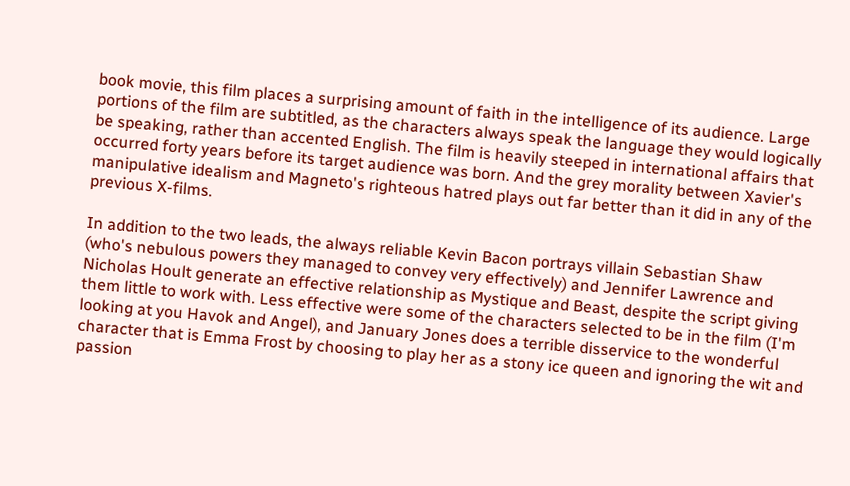book movie, this film places a surprising amount of faith in the intelligence of its audience. Large portions of the film are subtitled, as the characters always speak the language they would logically be speaking, rather than accented English. The film is heavily steeped in international affairs that occurred forty years before its target audience was born. And the grey morality between Xavier's manipulative idealism and Magneto's righteous hatred plays out far better than it did in any of the previous X-films.

In addition to the two leads, the always reliable Kevin Bacon portrays villain Sebastian Shaw (who's nebulous powers they managed to convey very effectively) and Jennifer Lawrence and Nicholas Hoult generate an effective relationship as Mystique and Beast, despite the script giving them little to work with. Less effective were some of the characters selected to be in the film (I'm looking at you Havok and Angel), and January Jones does a terrible disservice to the wonderful character that is Emma Frost by choosing to play her as a stony ice queen and ignoring the wit and passion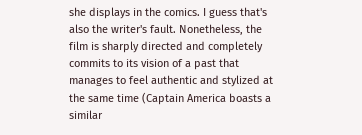she displays in the comics. I guess that's also the writer's fault. Nonetheless, the film is sharply directed and completely commits to its vision of a past that manages to feel authentic and stylized at the same time (Captain America boasts a similar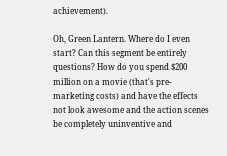achievement).

Oh, Green Lantern. Where do I even start? Can this segment be entirely questions? How do you spend $200 million on a movie (that's pre-marketing costs) and have the effects not look awesome and the action scenes be completely uninventive and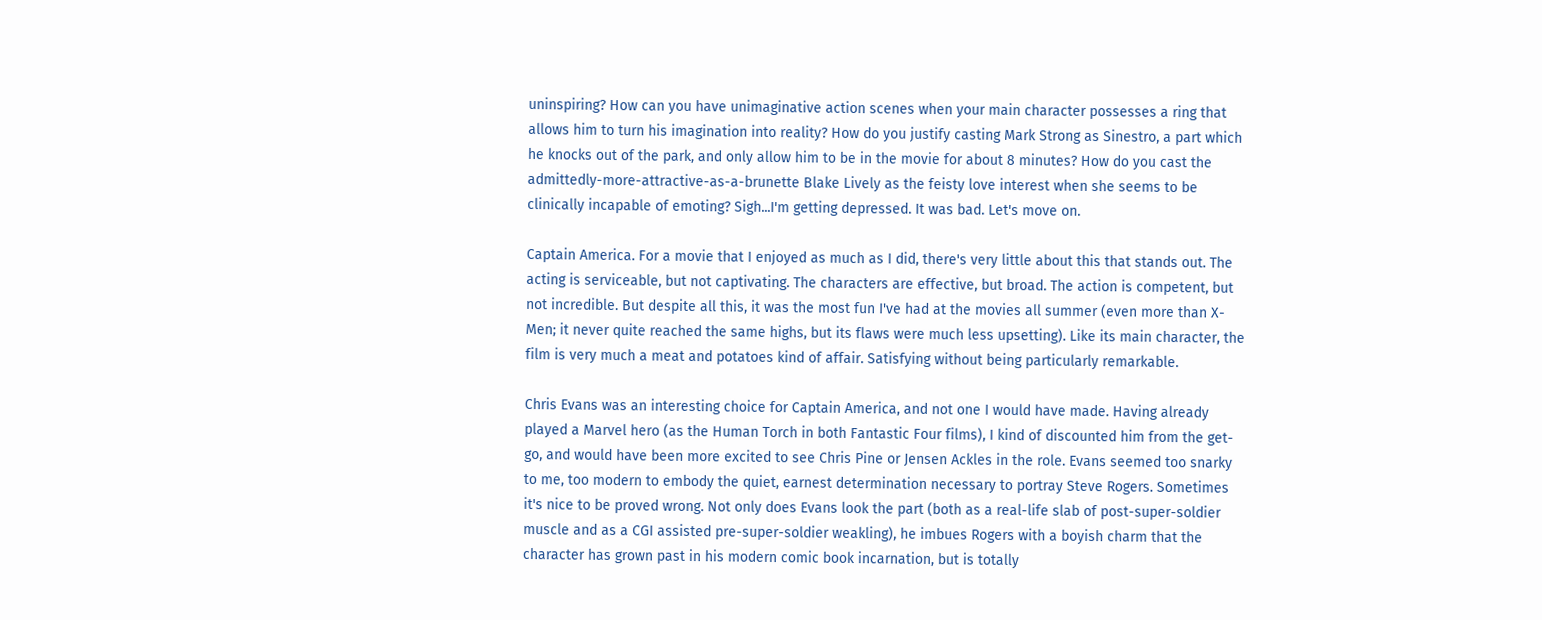uninspiring? How can you have unimaginative action scenes when your main character possesses a ring that allows him to turn his imagination into reality? How do you justify casting Mark Strong as Sinestro, a part which he knocks out of the park, and only allow him to be in the movie for about 8 minutes? How do you cast the admittedly-more-attractive-as-a-brunette Blake Lively as the feisty love interest when she seems to be clinically incapable of emoting? Sigh...I'm getting depressed. It was bad. Let's move on.

Captain America. For a movie that I enjoyed as much as I did, there's very little about this that stands out. The acting is serviceable, but not captivating. The characters are effective, but broad. The action is competent, but not incredible. But despite all this, it was the most fun I've had at the movies all summer (even more than X-Men; it never quite reached the same highs, but its flaws were much less upsetting). Like its main character, the film is very much a meat and potatoes kind of affair. Satisfying without being particularly remarkable.

Chris Evans was an interesting choice for Captain America, and not one I would have made. Having already played a Marvel hero (as the Human Torch in both Fantastic Four films), I kind of discounted him from the get-go, and would have been more excited to see Chris Pine or Jensen Ackles in the role. Evans seemed too snarky to me, too modern to embody the quiet, earnest determination necessary to portray Steve Rogers. Sometimes it's nice to be proved wrong. Not only does Evans look the part (both as a real-life slab of post-super-soldier muscle and as a CGI assisted pre-super-soldier weakling), he imbues Rogers with a boyish charm that the character has grown past in his modern comic book incarnation, but is totally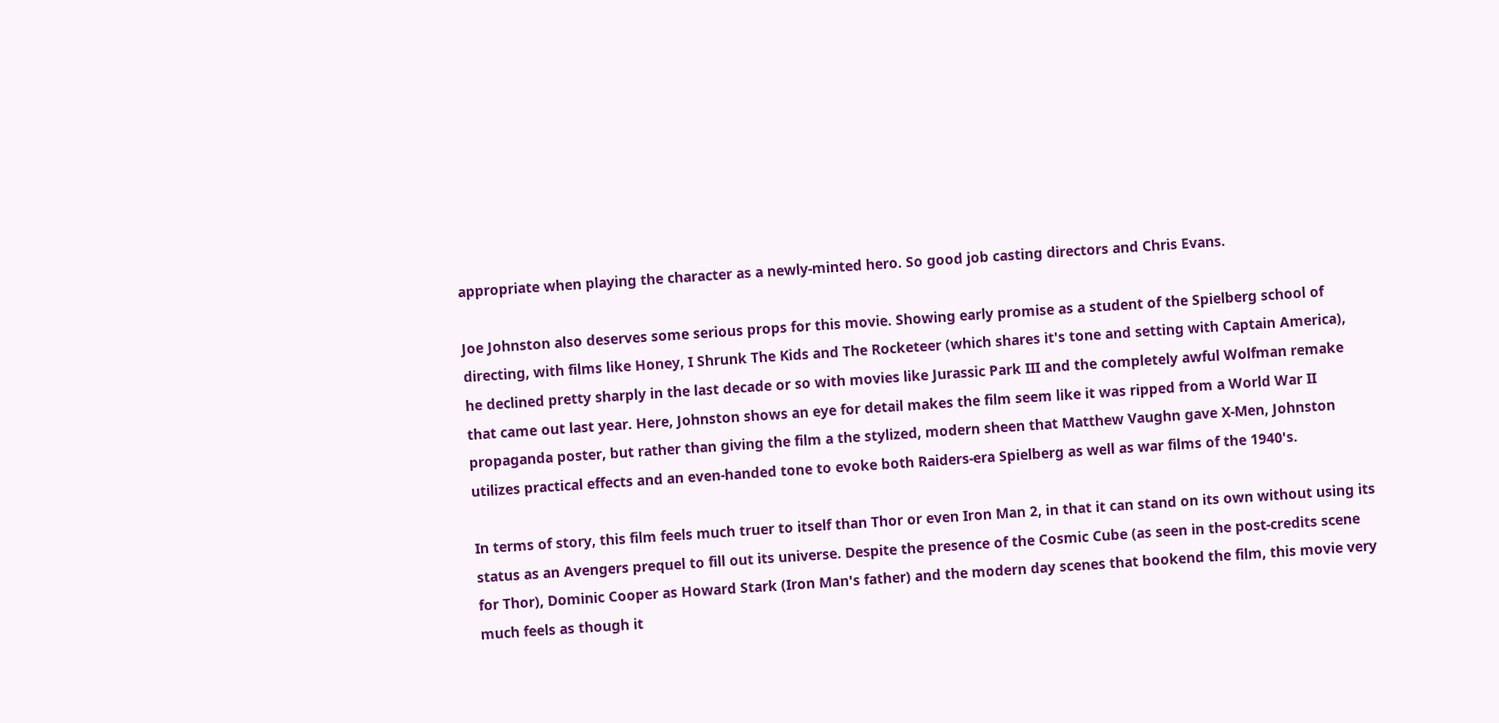appropriate when playing the character as a newly-minted hero. So good job casting directors and Chris Evans.

Joe Johnston also deserves some serious props for this movie. Showing early promise as a student of the Spielberg school of directing, with films like Honey, I Shrunk The Kids and The Rocketeer (which shares it's tone and setting with Captain America), he declined pretty sharply in the last decade or so with movies like Jurassic Park III and the completely awful Wolfman remake that came out last year. Here, Johnston shows an eye for detail makes the film seem like it was ripped from a World War II propaganda poster, but rather than giving the film a the stylized, modern sheen that Matthew Vaughn gave X-Men, Johnston utilizes practical effects and an even-handed tone to evoke both Raiders-era Spielberg as well as war films of the 1940's.

In terms of story, this film feels much truer to itself than Thor or even Iron Man 2, in that it can stand on its own without using its status as an Avengers prequel to fill out its universe. Despite the presence of the Cosmic Cube (as seen in the post-credits scene for Thor), Dominic Cooper as Howard Stark (Iron Man's father) and the modern day scenes that bookend the film, this movie very much feels as though it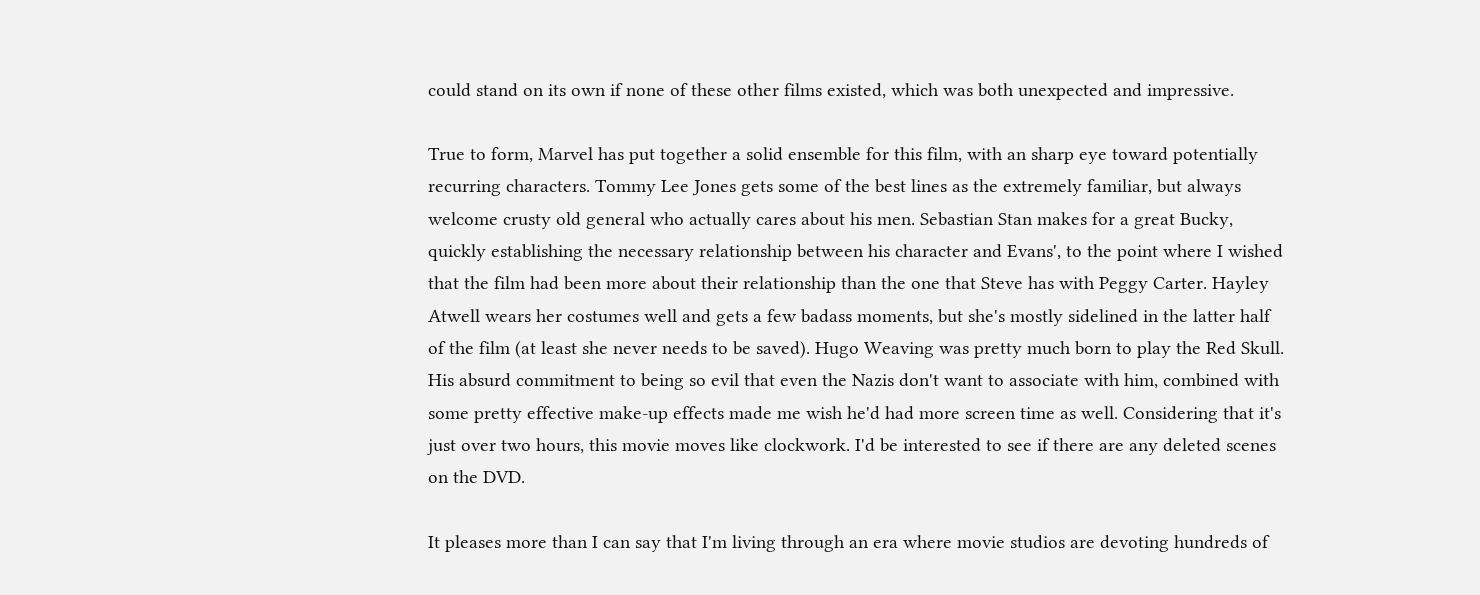could stand on its own if none of these other films existed, which was both unexpected and impressive.

True to form, Marvel has put together a solid ensemble for this film, with an sharp eye toward potentially recurring characters. Tommy Lee Jones gets some of the best lines as the extremely familiar, but always welcome crusty old general who actually cares about his men. Sebastian Stan makes for a great Bucky, quickly establishing the necessary relationship between his character and Evans', to the point where I wished that the film had been more about their relationship than the one that Steve has with Peggy Carter. Hayley Atwell wears her costumes well and gets a few badass moments, but she's mostly sidelined in the latter half of the film (at least she never needs to be saved). Hugo Weaving was pretty much born to play the Red Skull. His absurd commitment to being so evil that even the Nazis don't want to associate with him, combined with some pretty effective make-up effects made me wish he'd had more screen time as well. Considering that it's just over two hours, this movie moves like clockwork. I'd be interested to see if there are any deleted scenes on the DVD.

It pleases more than I can say that I'm living through an era where movie studios are devoting hundreds of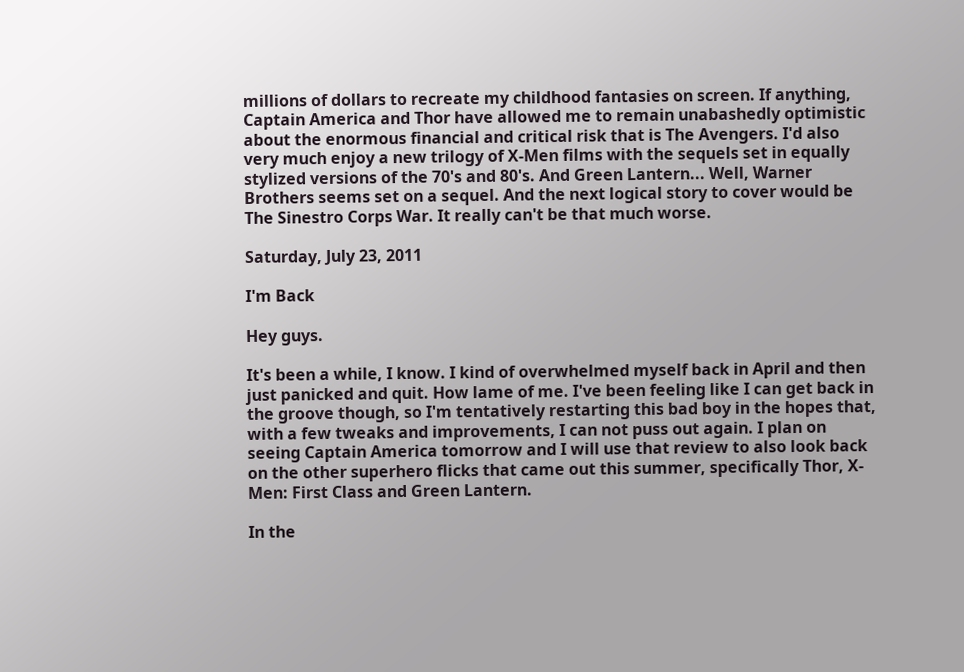millions of dollars to recreate my childhood fantasies on screen. If anything, Captain America and Thor have allowed me to remain unabashedly optimistic about the enormous financial and critical risk that is The Avengers. I'd also very much enjoy a new trilogy of X-Men films with the sequels set in equally stylized versions of the 70's and 80's. And Green Lantern... Well, Warner Brothers seems set on a sequel. And the next logical story to cover would be The Sinestro Corps War. It really can't be that much worse.

Saturday, July 23, 2011

I'm Back

Hey guys.

It's been a while, I know. I kind of overwhelmed myself back in April and then just panicked and quit. How lame of me. I've been feeling like I can get back in the groove though, so I'm tentatively restarting this bad boy in the hopes that, with a few tweaks and improvements, I can not puss out again. I plan on seeing Captain America tomorrow and I will use that review to also look back on the other superhero flicks that came out this summer, specifically Thor, X-Men: First Class and Green Lantern.

In the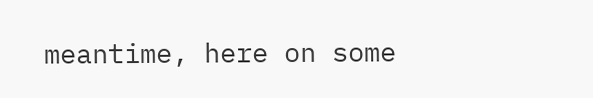meantime, here on some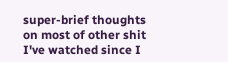super-brief thoughts on most of other shit I've watched since I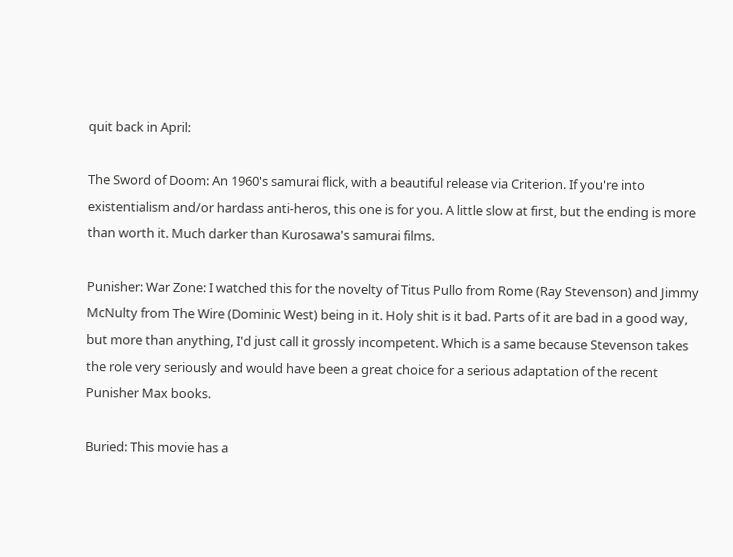quit back in April:

The Sword of Doom: An 1960's samurai flick, with a beautiful release via Criterion. If you're into existentialism and/or hardass anti-heros, this one is for you. A little slow at first, but the ending is more than worth it. Much darker than Kurosawa's samurai films.

Punisher: War Zone: I watched this for the novelty of Titus Pullo from Rome (Ray Stevenson) and Jimmy McNulty from The Wire (Dominic West) being in it. Holy shit is it bad. Parts of it are bad in a good way, but more than anything, I'd just call it grossly incompetent. Which is a same because Stevenson takes the role very seriously and would have been a great choice for a serious adaptation of the recent Punisher Max books.

Buried: This movie has a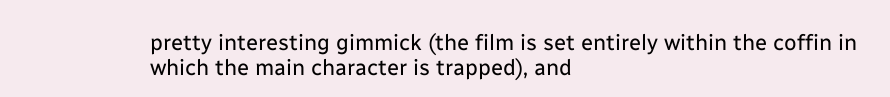pretty interesting gimmick (the film is set entirely within the coffin in which the main character is trapped), and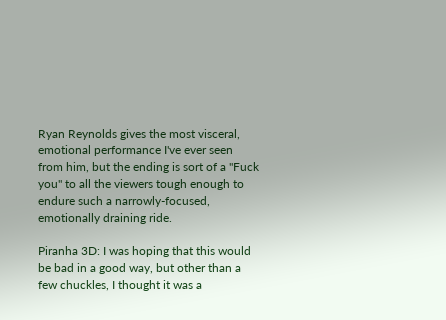Ryan Reynolds gives the most visceral, emotional performance I've ever seen from him, but the ending is sort of a "Fuck you" to all the viewers tough enough to endure such a narrowly-focused, emotionally draining ride.

Piranha 3D: I was hoping that this would be bad in a good way, but other than a few chuckles, I thought it was a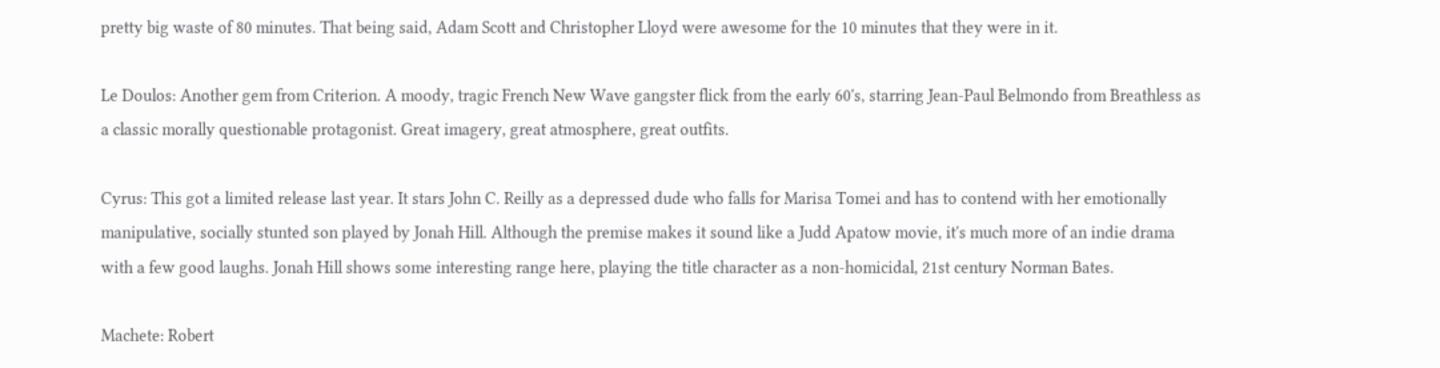pretty big waste of 80 minutes. That being said, Adam Scott and Christopher Lloyd were awesome for the 10 minutes that they were in it.

Le Doulos: Another gem from Criterion. A moody, tragic French New Wave gangster flick from the early 60's, starring Jean-Paul Belmondo from Breathless as a classic morally questionable protagonist. Great imagery, great atmosphere, great outfits.

Cyrus: This got a limited release last year. It stars John C. Reilly as a depressed dude who falls for Marisa Tomei and has to contend with her emotionally manipulative, socially stunted son played by Jonah Hill. Although the premise makes it sound like a Judd Apatow movie, it's much more of an indie drama with a few good laughs. Jonah Hill shows some interesting range here, playing the title character as a non-homicidal, 21st century Norman Bates.

Machete: Robert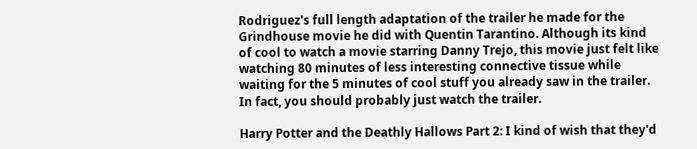Rodriguez's full length adaptation of the trailer he made for the Grindhouse movie he did with Quentin Tarantino. Although its kind of cool to watch a movie starring Danny Trejo, this movie just felt like watching 80 minutes of less interesting connective tissue while waiting for the 5 minutes of cool stuff you already saw in the trailer. In fact, you should probably just watch the trailer.

Harry Potter and the Deathly Hallows Part 2: I kind of wish that they'd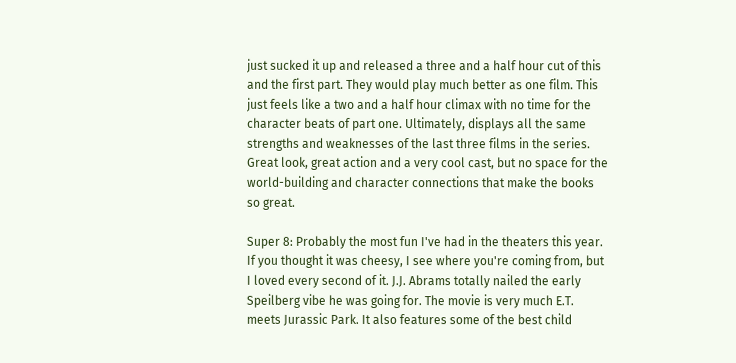just sucked it up and released a three and a half hour cut of this and the first part. They would play much better as one film. This just feels like a two and a half hour climax with no time for the character beats of part one. Ultimately, displays all the same strengths and weaknesses of the last three films in the series. Great look, great action and a very cool cast, but no space for the world-building and character connections that make the books so great.

Super 8: Probably the most fun I've had in the theaters this year. If you thought it was cheesy, I see where you're coming from, but I loved every second of it. J.J. Abrams totally nailed the early Speilberg vibe he was going for. The movie is very much E.T. meets Jurassic Park. It also features some of the best child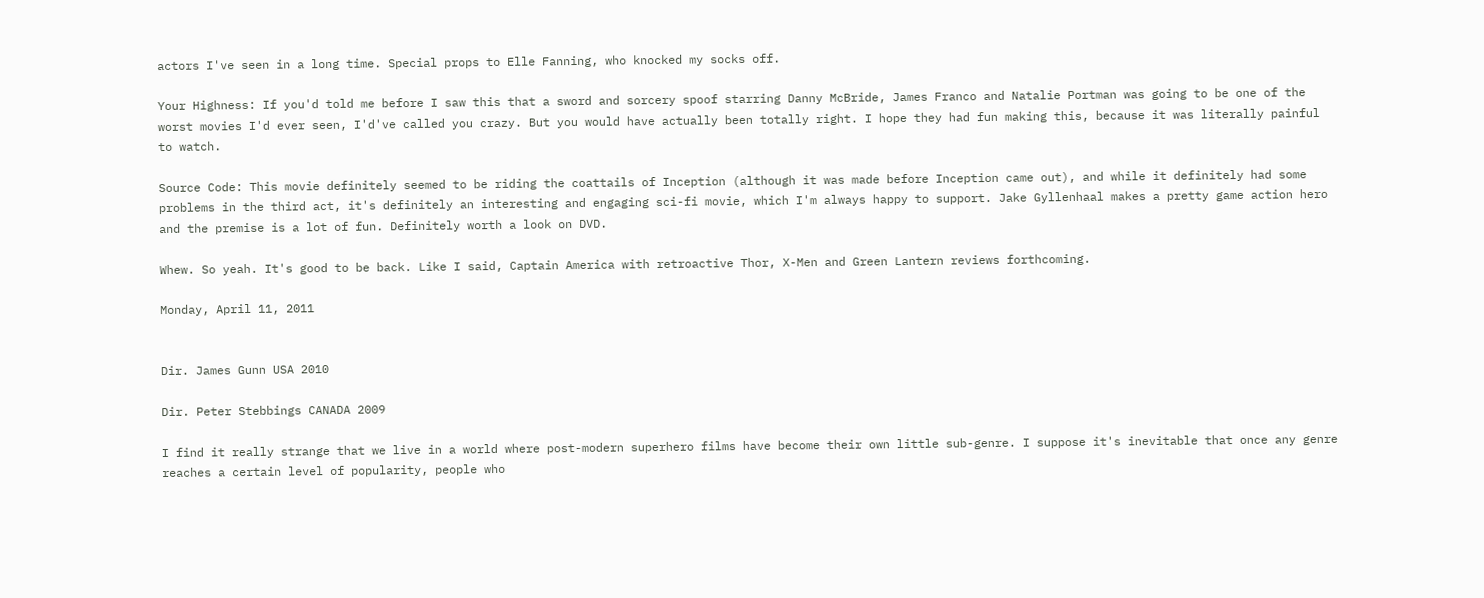actors I've seen in a long time. Special props to Elle Fanning, who knocked my socks off.

Your Highness: If you'd told me before I saw this that a sword and sorcery spoof starring Danny McBride, James Franco and Natalie Portman was going to be one of the worst movies I'd ever seen, I'd've called you crazy. But you would have actually been totally right. I hope they had fun making this, because it was literally painful to watch.

Source Code: This movie definitely seemed to be riding the coattails of Inception (although it was made before Inception came out), and while it definitely had some problems in the third act, it's definitely an interesting and engaging sci-fi movie, which I'm always happy to support. Jake Gyllenhaal makes a pretty game action hero and the premise is a lot of fun. Definitely worth a look on DVD.

Whew. So yeah. It's good to be back. Like I said, Captain America with retroactive Thor, X-Men and Green Lantern reviews forthcoming.

Monday, April 11, 2011


Dir. James Gunn USA 2010

Dir. Peter Stebbings CANADA 2009

I find it really strange that we live in a world where post-modern superhero films have become their own little sub-genre. I suppose it's inevitable that once any genre reaches a certain level of popularity, people who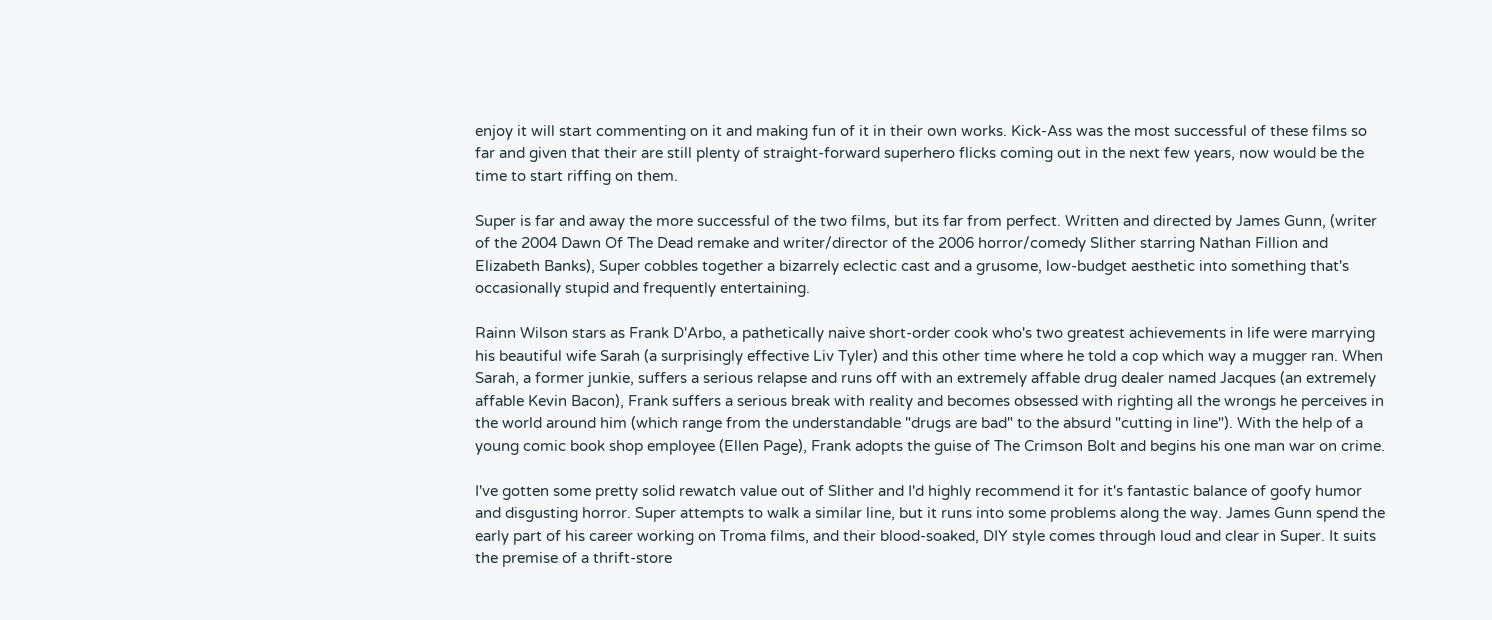enjoy it will start commenting on it and making fun of it in their own works. Kick-Ass was the most successful of these films so far and given that their are still plenty of straight-forward superhero flicks coming out in the next few years, now would be the time to start riffing on them.

Super is far and away the more successful of the two films, but its far from perfect. Written and directed by James Gunn, (writer of the 2004 Dawn Of The Dead remake and writer/director of the 2006 horror/comedy Slither starring Nathan Fillion and Elizabeth Banks), Super cobbles together a bizarrely eclectic cast and a grusome, low-budget aesthetic into something that's occasionally stupid and frequently entertaining.

Rainn Wilson stars as Frank D'Arbo, a pathetically naive short-order cook who's two greatest achievements in life were marrying his beautiful wife Sarah (a surprisingly effective Liv Tyler) and this other time where he told a cop which way a mugger ran. When Sarah, a former junkie, suffers a serious relapse and runs off with an extremely affable drug dealer named Jacques (an extremely affable Kevin Bacon), Frank suffers a serious break with reality and becomes obsessed with righting all the wrongs he perceives in the world around him (which range from the understandable "drugs are bad" to the absurd "cutting in line"). With the help of a young comic book shop employee (Ellen Page), Frank adopts the guise of The Crimson Bolt and begins his one man war on crime.

I've gotten some pretty solid rewatch value out of Slither and I'd highly recommend it for it's fantastic balance of goofy humor and disgusting horror. Super attempts to walk a similar line, but it runs into some problems along the way. James Gunn spend the early part of his career working on Troma films, and their blood-soaked, DIY style comes through loud and clear in Super. It suits the premise of a thrift-store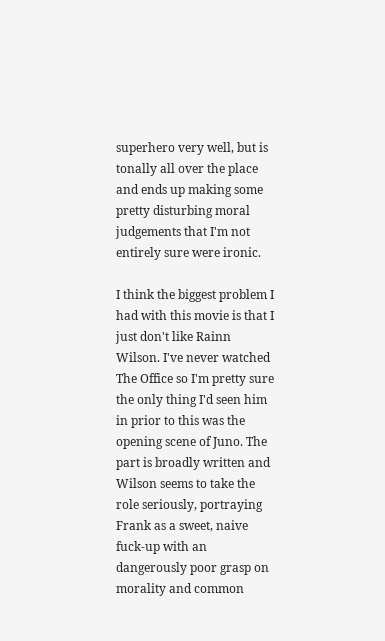superhero very well, but is tonally all over the place and ends up making some pretty disturbing moral judgements that I'm not entirely sure were ironic.

I think the biggest problem I had with this movie is that I just don't like Rainn Wilson. I've never watched The Office so I'm pretty sure the only thing I'd seen him in prior to this was the opening scene of Juno. The part is broadly written and Wilson seems to take the role seriously, portraying Frank as a sweet, naive fuck-up with an dangerously poor grasp on morality and common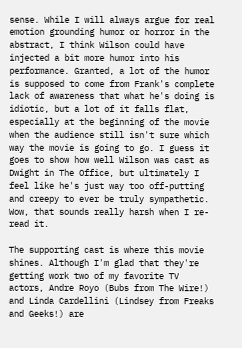sense. While I will always argue for real emotion grounding humor or horror in the abstract, I think Wilson could have injected a bit more humor into his performance. Granted, a lot of the humor is supposed to come from Frank's complete lack of awareness that what he's doing is idiotic, but a lot of it falls flat, especially at the beginning of the movie when the audience still isn't sure which way the movie is going to go. I guess it goes to show how well Wilson was cast as Dwight in The Office, but ultimately I feel like he's just way too off-putting and creepy to ever be truly sympathetic. Wow, that sounds really harsh when I re-read it.

The supporting cast is where this movie shines. Although I'm glad that they're getting work two of my favorite TV actors, Andre Royo (Bubs from The Wire!) and Linda Cardellini (Lindsey from Freaks and Geeks!) are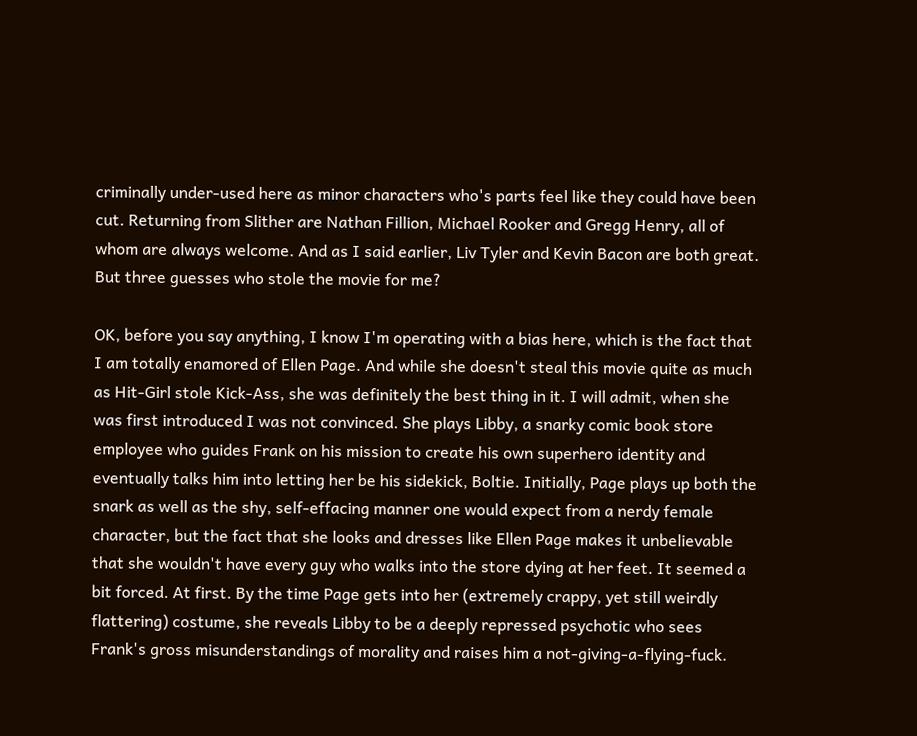criminally under-used here as minor characters who's parts feel like they could have been cut. Returning from Slither are Nathan Fillion, Michael Rooker and Gregg Henry, all of whom are always welcome. And as I said earlier, Liv Tyler and Kevin Bacon are both great. But three guesses who stole the movie for me?

OK, before you say anything, I know I'm operating with a bias here, which is the fact that I am totally enamored of Ellen Page. And while she doesn't steal this movie quite as much as Hit-Girl stole Kick-Ass, she was definitely the best thing in it. I will admit, when she was first introduced I was not convinced. She plays Libby, a snarky comic book store employee who guides Frank on his mission to create his own superhero identity and eventually talks him into letting her be his sidekick, Boltie. Initially, Page plays up both the snark as well as the shy, self-effacing manner one would expect from a nerdy female character, but the fact that she looks and dresses like Ellen Page makes it unbelievable that she wouldn't have every guy who walks into the store dying at her feet. It seemed a bit forced. At first. By the time Page gets into her (extremely crappy, yet still weirdly flattering) costume, she reveals Libby to be a deeply repressed psychotic who sees Frank's gross misunderstandings of morality and raises him a not-giving-a-flying-fuck.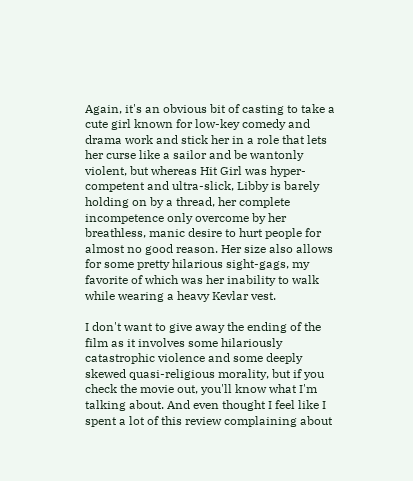Again, it's an obvious bit of casting to take a cute girl known for low-key comedy and drama work and stick her in a role that lets her curse like a sailor and be wantonly violent, but whereas Hit Girl was hyper-competent and ultra-slick, Libby is barely holding on by a thread, her complete incompetence only overcome by her breathless, manic desire to hurt people for almost no good reason. Her size also allows for some pretty hilarious sight-gags, my favorite of which was her inability to walk while wearing a heavy Kevlar vest.

I don't want to give away the ending of the film as it involves some hilariously catastrophic violence and some deeply skewed quasi-religious morality, but if you check the movie out, you'll know what I'm talking about. And even thought I feel like I spent a lot of this review complaining about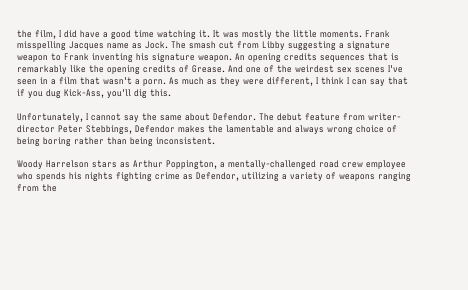the film, I did have a good time watching it. It was mostly the little moments. Frank misspelling Jacques name as Jock. The smash cut from Libby suggesting a signature weapon to Frank inventing his signature weapon. An opening credits sequences that is remarkably like the opening credits of Grease. And one of the weirdest sex scenes I've seen in a film that wasn't a porn. As much as they were different, I think I can say that if you dug Kick-Ass, you'll dig this.

Unfortunately, I cannot say the same about Defendor. The debut feature from writer-director Peter Stebbings, Defendor makes the lamentable and always wrong choice of being boring rather than being inconsistent.

Woody Harrelson stars as Arthur Poppington, a mentally-challenged road crew employee who spends his nights fighting crime as Defendor, utilizing a variety of weapons ranging from the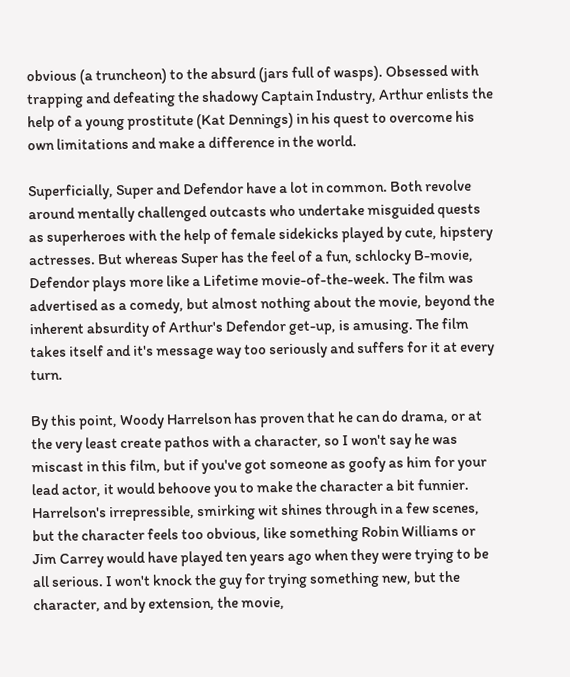obvious (a truncheon) to the absurd (jars full of wasps). Obsessed with trapping and defeating the shadowy Captain Industry, Arthur enlists the help of a young prostitute (Kat Dennings) in his quest to overcome his own limitations and make a difference in the world.

Superficially, Super and Defendor have a lot in common. Both revolve around mentally challenged outcasts who undertake misguided quests as superheroes with the help of female sidekicks played by cute, hipstery actresses. But whereas Super has the feel of a fun, schlocky B-movie, Defendor plays more like a Lifetime movie-of-the-week. The film was advertised as a comedy, but almost nothing about the movie, beyond the inherent absurdity of Arthur's Defendor get-up, is amusing. The film takes itself and it's message way too seriously and suffers for it at every turn.

By this point, Woody Harrelson has proven that he can do drama, or at the very least create pathos with a character, so I won't say he was miscast in this film, but if you've got someone as goofy as him for your lead actor, it would behoove you to make the character a bit funnier. Harrelson's irrepressible, smirking wit shines through in a few scenes, but the character feels too obvious, like something Robin Williams or Jim Carrey would have played ten years ago when they were trying to be all serious. I won't knock the guy for trying something new, but the character, and by extension, the movie,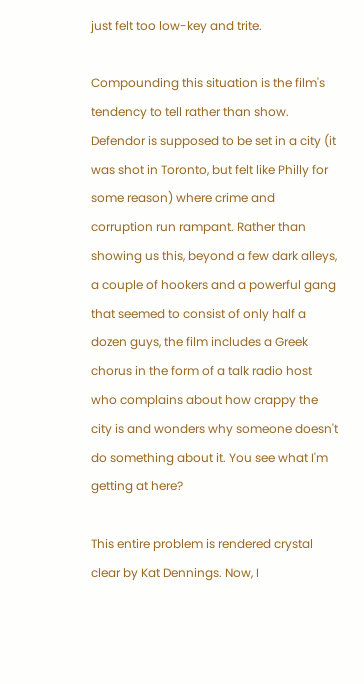just felt too low-key and trite.

Compounding this situation is the film's tendency to tell rather than show. Defendor is supposed to be set in a city (it was shot in Toronto, but felt like Philly for some reason) where crime and corruption run rampant. Rather than showing us this, beyond a few dark alleys, a couple of hookers and a powerful gang that seemed to consist of only half a dozen guys, the film includes a Greek chorus in the form of a talk radio host who complains about how crappy the city is and wonders why someone doesn't do something about it. You see what I'm getting at here?

This entire problem is rendered crystal clear by Kat Dennings. Now, I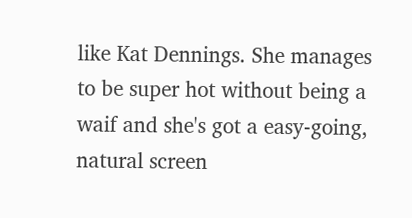like Kat Dennings. She manages to be super hot without being a waif and she's got a easy-going, natural screen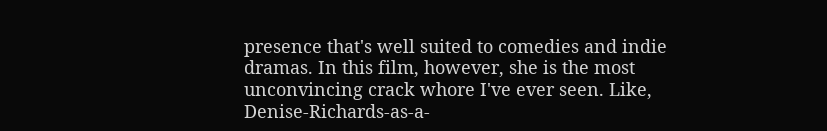presence that's well suited to comedies and indie dramas. In this film, however, she is the most unconvincing crack whore I've ever seen. Like, Denise-Richards-as-a-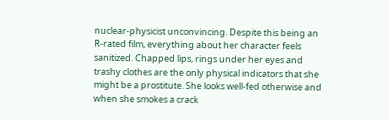nuclear-physicist unconvincing. Despite this being an R-rated film, everything about her character feels sanitized. Chapped lips, rings under her eyes and trashy clothes are the only physical indicators that she might be a prostitute. She looks well-fed otherwise and when she smokes a crack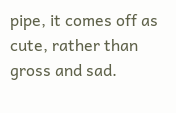pipe, it comes off as cute, rather than gross and sad.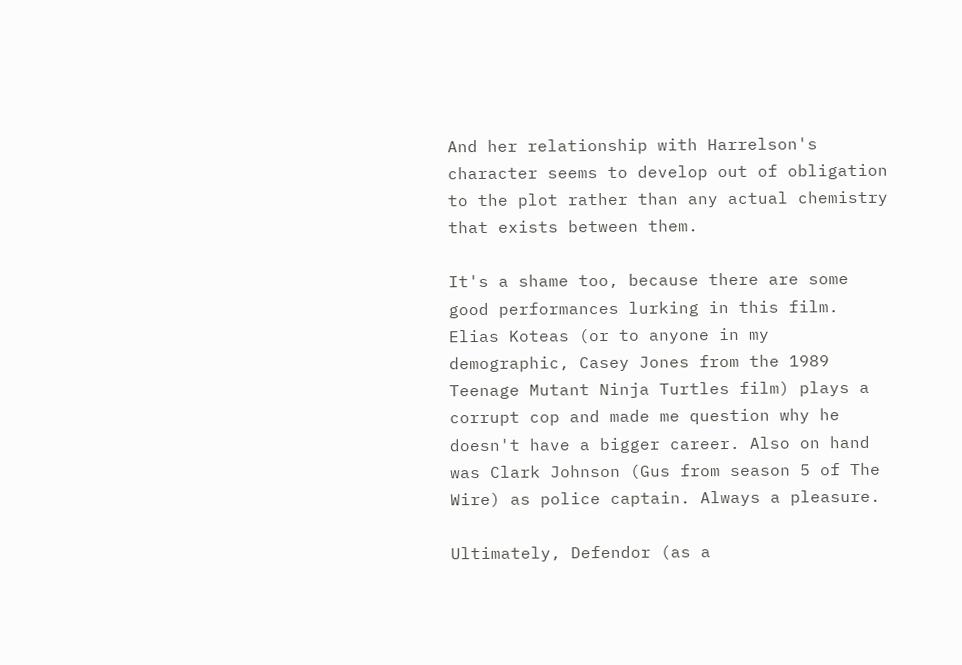And her relationship with Harrelson's character seems to develop out of obligation to the plot rather than any actual chemistry that exists between them.

It's a shame too, because there are some good performances lurking in this film. Elias Koteas (or to anyone in my demographic, Casey Jones from the 1989 Teenage Mutant Ninja Turtles film) plays a corrupt cop and made me question why he doesn't have a bigger career. Also on hand was Clark Johnson (Gus from season 5 of The Wire) as police captain. Always a pleasure.

Ultimately, Defendor (as a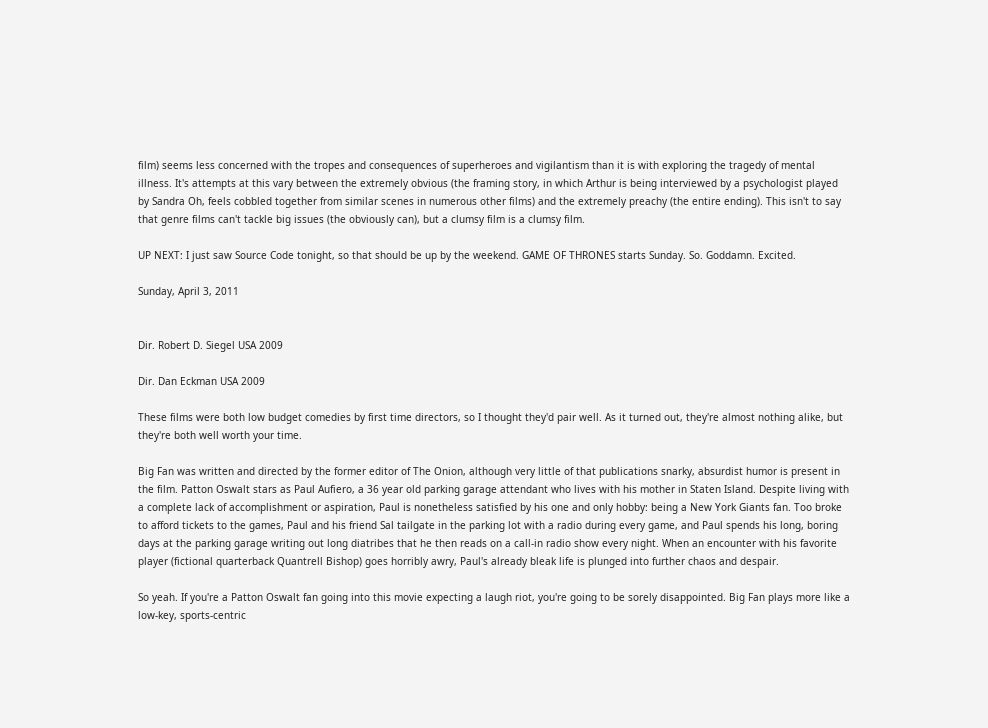film) seems less concerned with the tropes and consequences of superheroes and vigilantism than it is with exploring the tragedy of mental illness. It's attempts at this vary between the extremely obvious (the framing story, in which Arthur is being interviewed by a psychologist played by Sandra Oh, feels cobbled together from similar scenes in numerous other films) and the extremely preachy (the entire ending). This isn't to say that genre films can't tackle big issues (the obviously can), but a clumsy film is a clumsy film.

UP NEXT: I just saw Source Code tonight, so that should be up by the weekend. GAME OF THRONES starts Sunday. So. Goddamn. Excited.

Sunday, April 3, 2011


Dir. Robert D. Siegel USA 2009

Dir. Dan Eckman USA 2009

These films were both low budget comedies by first time directors, so I thought they'd pair well. As it turned out, they're almost nothing alike, but they're both well worth your time.

Big Fan was written and directed by the former editor of The Onion, although very little of that publications snarky, absurdist humor is present in the film. Patton Oswalt stars as Paul Aufiero, a 36 year old parking garage attendant who lives with his mother in Staten Island. Despite living with a complete lack of accomplishment or aspiration, Paul is nonetheless satisfied by his one and only hobby: being a New York Giants fan. Too broke to afford tickets to the games, Paul and his friend Sal tailgate in the parking lot with a radio during every game, and Paul spends his long, boring days at the parking garage writing out long diatribes that he then reads on a call-in radio show every night. When an encounter with his favorite player (fictional quarterback Quantrell Bishop) goes horribly awry, Paul's already bleak life is plunged into further chaos and despair.

So yeah. If you're a Patton Oswalt fan going into this movie expecting a laugh riot, you're going to be sorely disappointed. Big Fan plays more like a low-key, sports-centric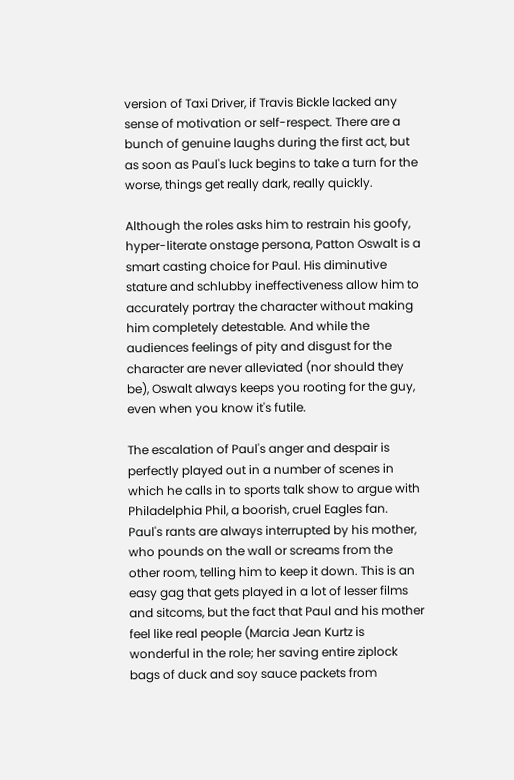version of Taxi Driver, if Travis Bickle lacked any sense of motivation or self-respect. There are a bunch of genuine laughs during the first act, but as soon as Paul's luck begins to take a turn for the worse, things get really dark, really quickly.

Although the roles asks him to restrain his goofy, hyper-literate onstage persona, Patton Oswalt is a smart casting choice for Paul. His diminutive stature and schlubby ineffectiveness allow him to accurately portray the character without making him completely detestable. And while the audiences feelings of pity and disgust for the character are never alleviated (nor should they be), Oswalt always keeps you rooting for the guy, even when you know it's futile.

The escalation of Paul's anger and despair is perfectly played out in a number of scenes in which he calls in to sports talk show to argue with Philadelphia Phil, a boorish, cruel Eagles fan. Paul's rants are always interrupted by his mother, who pounds on the wall or screams from the other room, telling him to keep it down. This is an easy gag that gets played in a lot of lesser films and sitcoms, but the fact that Paul and his mother feel like real people (Marcia Jean Kurtz is wonderful in the role; her saving entire ziplock bags of duck and soy sauce packets from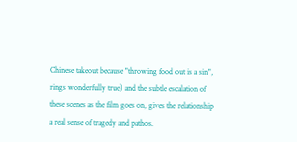Chinese takeout because "throwing food out is a sin", rings wonderfully true) and the subtle escalation of these scenes as the film goes on, gives the relationship a real sense of tragedy and pathos.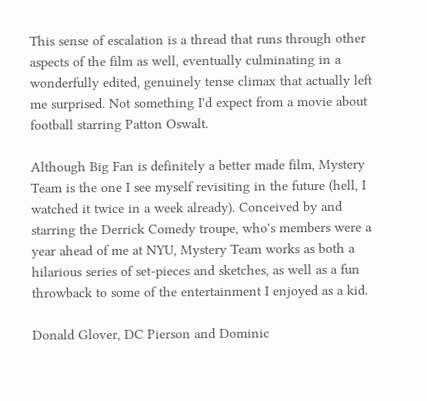This sense of escalation is a thread that runs through other aspects of the film as well, eventually culminating in a wonderfully edited, genuinely tense climax that actually left me surprised. Not something I'd expect from a movie about football starring Patton Oswalt.

Although Big Fan is definitely a better made film, Mystery Team is the one I see myself revisiting in the future (hell, I watched it twice in a week already). Conceived by and starring the Derrick Comedy troupe, who's members were a year ahead of me at NYU, Mystery Team works as both a hilarious series of set-pieces and sketches, as well as a fun throwback to some of the entertainment I enjoyed as a kid.

Donald Glover, DC Pierson and Dominic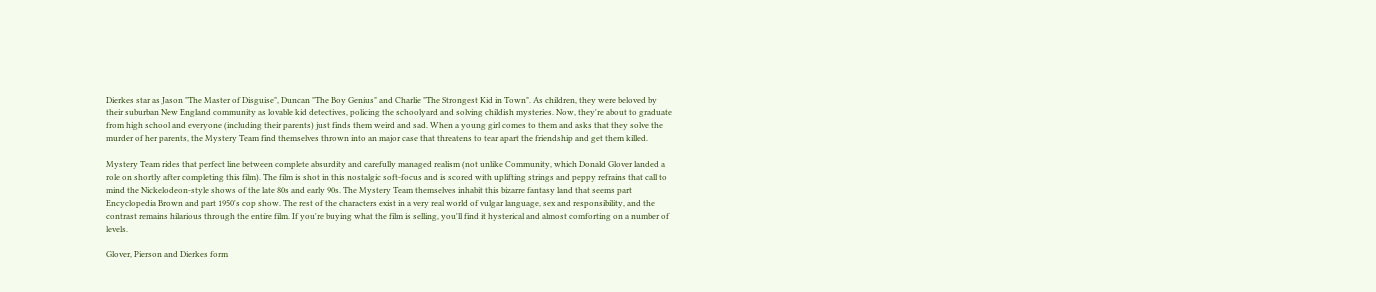Dierkes star as Jason "The Master of Disguise", Duncan "The Boy Genius" and Charlie "The Strongest Kid in Town". As children, they were beloved by their suburban New England community as lovable kid detectives, policing the schoolyard and solving childish mysteries. Now, they're about to graduate from high school and everyone (including their parents) just finds them weird and sad. When a young girl comes to them and asks that they solve the murder of her parents, the Mystery Team find themselves thrown into an major case that threatens to tear apart the friendship and get them killed.

Mystery Team rides that perfect line between complete absurdity and carefully managed realism (not unlike Community, which Donald Glover landed a role on shortly after completing this film). The film is shot in this nostalgic soft-focus and is scored with uplifting strings and peppy refrains that call to mind the Nickelodeon-style shows of the late 80s and early 90s. The Mystery Team themselves inhabit this bizarre fantasy land that seems part Encyclopedia Brown and part 1950's cop show. The rest of the characters exist in a very real world of vulgar language, sex and responsibility, and the contrast remains hilarious through the entire film. If you're buying what the film is selling, you'll find it hysterical and almost comforting on a number of levels.

Glover, Pierson and Dierkes form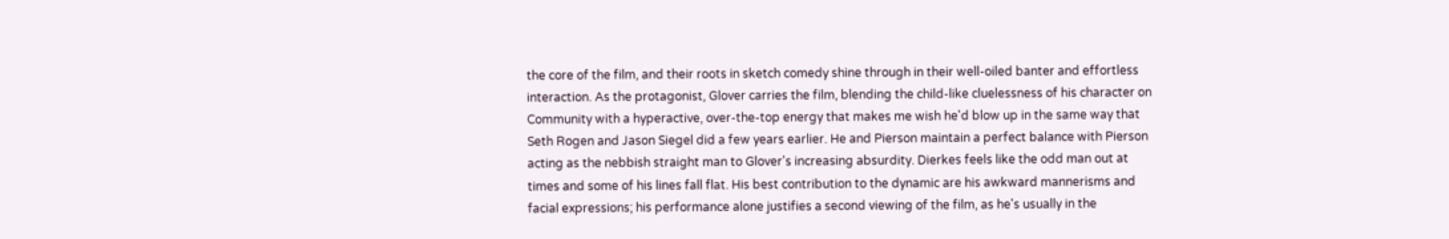the core of the film, and their roots in sketch comedy shine through in their well-oiled banter and effortless interaction. As the protagonist, Glover carries the film, blending the child-like cluelessness of his character on Community with a hyperactive, over-the-top energy that makes me wish he'd blow up in the same way that Seth Rogen and Jason Siegel did a few years earlier. He and Pierson maintain a perfect balance with Pierson acting as the nebbish straight man to Glover's increasing absurdity. Dierkes feels like the odd man out at times and some of his lines fall flat. His best contribution to the dynamic are his awkward mannerisms and facial expressions; his performance alone justifies a second viewing of the film, as he's usually in the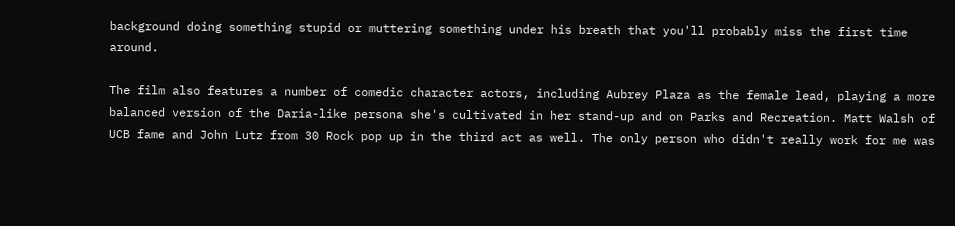background doing something stupid or muttering something under his breath that you'll probably miss the first time around.

The film also features a number of comedic character actors, including Aubrey Plaza as the female lead, playing a more balanced version of the Daria-like persona she's cultivated in her stand-up and on Parks and Recreation. Matt Walsh of UCB fame and John Lutz from 30 Rock pop up in the third act as well. The only person who didn't really work for me was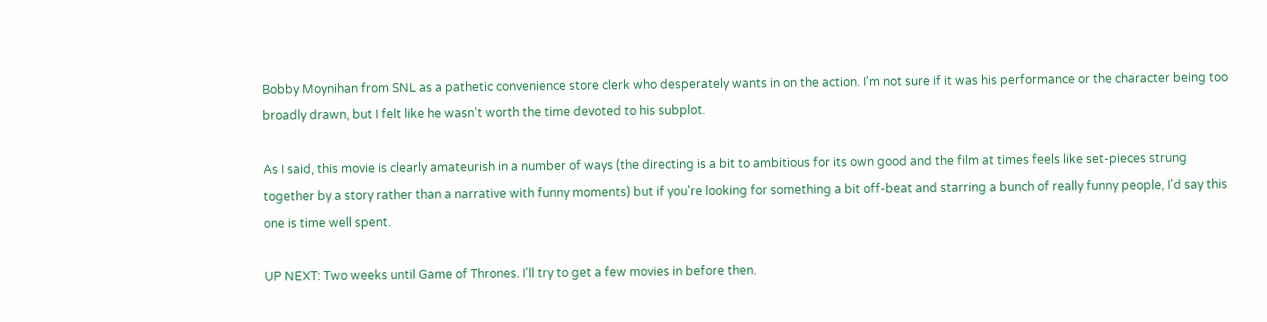Bobby Moynihan from SNL as a pathetic convenience store clerk who desperately wants in on the action. I'm not sure if it was his performance or the character being too broadly drawn, but I felt like he wasn't worth the time devoted to his subplot.

As I said, this movie is clearly amateurish in a number of ways (the directing is a bit to ambitious for its own good and the film at times feels like set-pieces strung together by a story rather than a narrative with funny moments) but if you're looking for something a bit off-beat and starring a bunch of really funny people, I'd say this one is time well spent.

UP NEXT: Two weeks until Game of Thrones. I'll try to get a few movies in before then.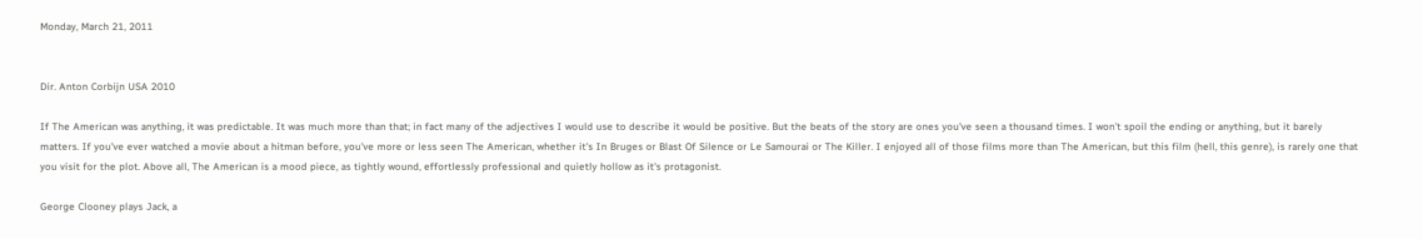Monday, March 21, 2011


Dir. Anton Corbijn USA 2010

If The American was anything, it was predictable. It was much more than that; in fact many of the adjectives I would use to describe it would be positive. But the beats of the story are ones you've seen a thousand times. I won't spoil the ending or anything, but it barely matters. If you've ever watched a movie about a hitman before, you've more or less seen The American, whether it's In Bruges or Blast Of Silence or Le Samourai or The Killer. I enjoyed all of those films more than The American, but this film (hell, this genre), is rarely one that you visit for the plot. Above all, The American is a mood piece, as tightly wound, effortlessly professional and quietly hollow as it's protagonist.

George Clooney plays Jack, a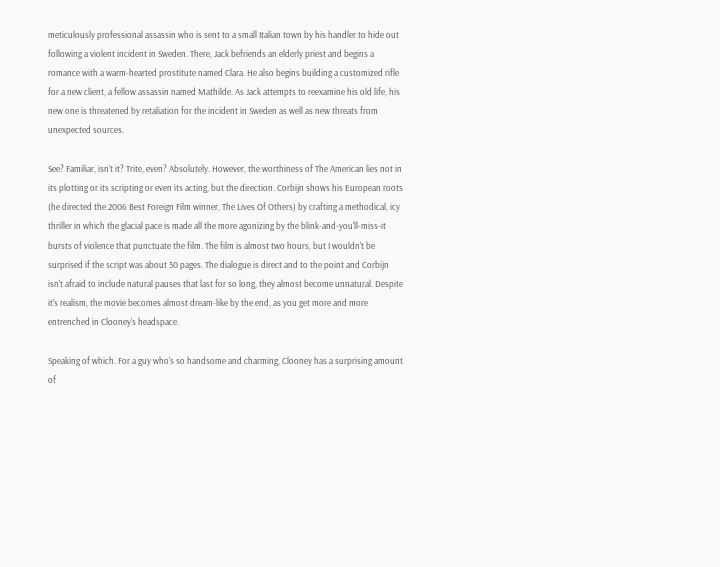meticulously professional assassin who is sent to a small Italian town by his handler to hide out following a violent incident in Sweden. There, Jack befriends an elderly priest and begins a romance with a warm-hearted prostitute named Clara. He also begins building a customized rifle for a new client, a fellow assassin named Mathilde. As Jack attempts to reexamine his old life, his new one is threatened by retaliation for the incident in Sweden as well as new threats from unexpected sources.

See? Familiar, isn't it? Trite, even? Absolutely. However, the worthiness of The American lies not in its plotting or its scripting or even its acting, but the direction. Corbijn shows his European roots (he directed the 2006 Best Foreign Film winner, The Lives Of Others) by crafting a methodical, icy thriller in which the glacial pace is made all the more agonizing by the blink-and-you'll-miss-it bursts of violence that punctuate the film. The film is almost two hours, but I wouldn't be surprised if the script was about 50 pages. The dialogue is direct and to the point and Corbijn isn't afraid to include natural pauses that last for so long, they almost become unnatural. Despite it's realism, the movie becomes almost dream-like by the end, as you get more and more entrenched in Clooney's headspace.

Speaking of which. For a guy who's so handsome and charming, Clooney has a surprising amount of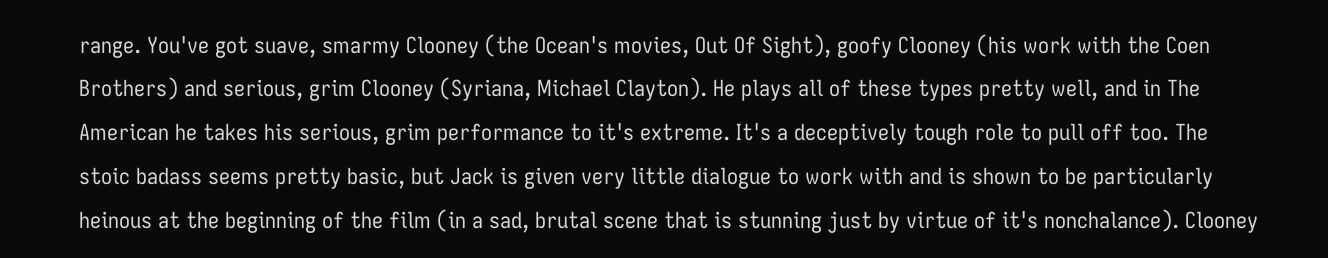range. You've got suave, smarmy Clooney (the Ocean's movies, Out Of Sight), goofy Clooney (his work with the Coen Brothers) and serious, grim Clooney (Syriana, Michael Clayton). He plays all of these types pretty well, and in The American he takes his serious, grim performance to it's extreme. It's a deceptively tough role to pull off too. The stoic badass seems pretty basic, but Jack is given very little dialogue to work with and is shown to be particularly heinous at the beginning of the film (in a sad, brutal scene that is stunning just by virtue of it's nonchalance). Clooney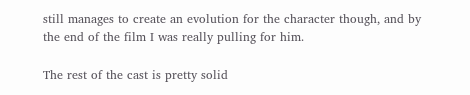still manages to create an evolution for the character though, and by the end of the film I was really pulling for him.

The rest of the cast is pretty solid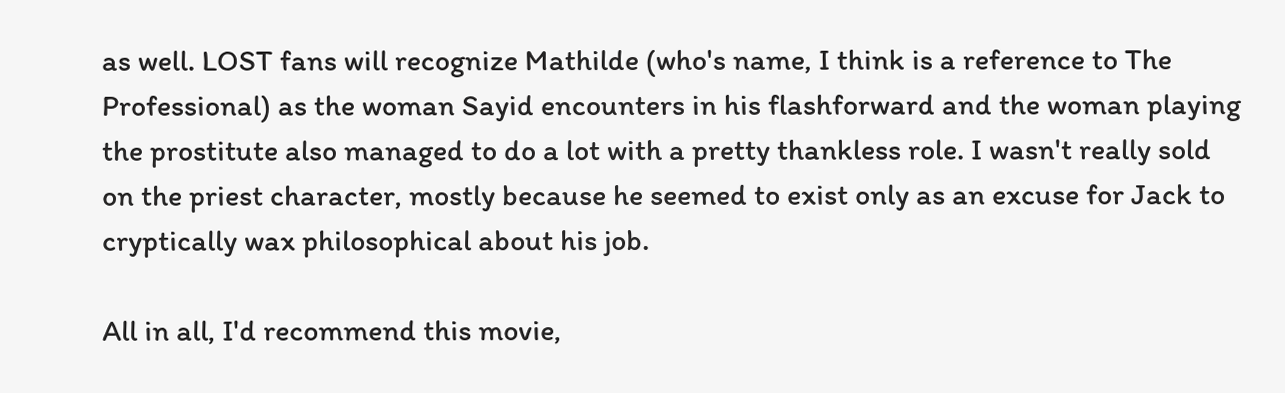as well. LOST fans will recognize Mathilde (who's name, I think is a reference to The Professional) as the woman Sayid encounters in his flashforward and the woman playing the prostitute also managed to do a lot with a pretty thankless role. I wasn't really sold on the priest character, mostly because he seemed to exist only as an excuse for Jack to cryptically wax philosophical about his job.

All in all, I'd recommend this movie,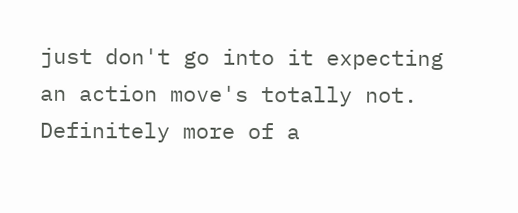just don't go into it expecting an action move's totally not. Definitely more of a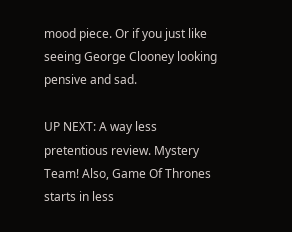mood piece. Or if you just like seeing George Clooney looking pensive and sad.

UP NEXT: A way less pretentious review. Mystery Team! Also, Game Of Thrones starts in less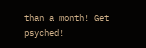than a month! Get psyched!